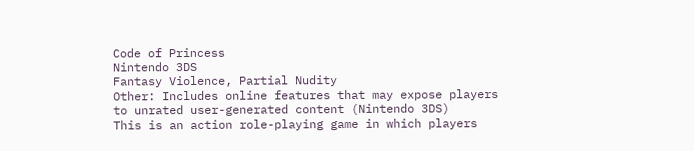Code of Princess
Nintendo 3DS
Fantasy Violence, Partial Nudity
Other: Includes online features that may expose players to unrated user-generated content (Nintendo 3DS)
This is an action role-playing game in which players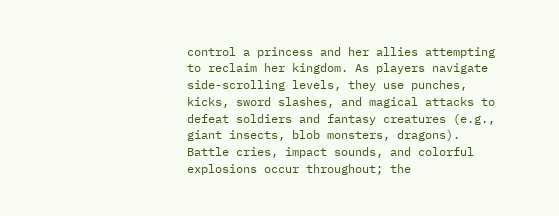control a princess and her allies attempting to reclaim her kingdom. As players navigate side-scrolling levels, they use punches, kicks, sword slashes, and magical attacks to defeat soldiers and fantasy creatures (e.g., giant insects, blob monsters, dragons). Battle cries, impact sounds, and colorful explosions occur throughout; the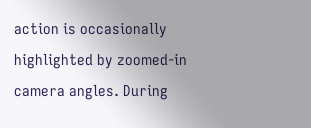action is occasionally highlighted by zoomed-in camera angles. During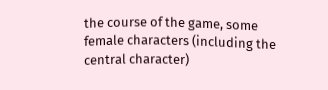the course of the game, some female characters (including the central character)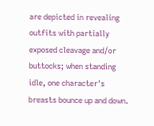are depicted in revealing outfits with partially exposed cleavage and/or buttocks; when standing idle, one character's breasts bounce up and down.